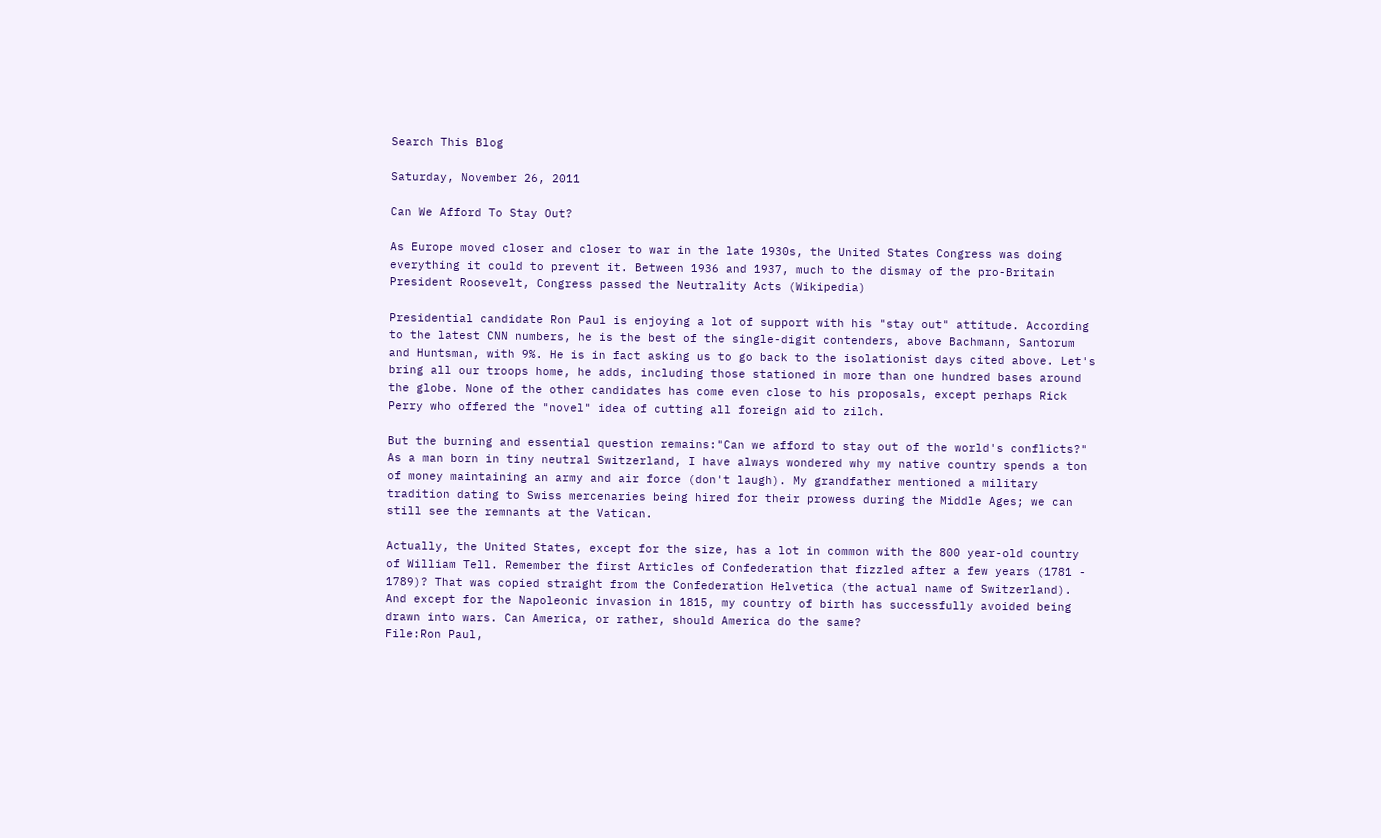Search This Blog

Saturday, November 26, 2011

Can We Afford To Stay Out?

As Europe moved closer and closer to war in the late 1930s, the United States Congress was doing everything it could to prevent it. Between 1936 and 1937, much to the dismay of the pro-Britain President Roosevelt, Congress passed the Neutrality Acts (Wikipedia)

Presidential candidate Ron Paul is enjoying a lot of support with his "stay out" attitude. According to the latest CNN numbers, he is the best of the single-digit contenders, above Bachmann, Santorum and Huntsman, with 9%. He is in fact asking us to go back to the isolationist days cited above. Let's bring all our troops home, he adds, including those stationed in more than one hundred bases around the globe. None of the other candidates has come even close to his proposals, except perhaps Rick Perry who offered the "novel" idea of cutting all foreign aid to zilch.

But the burning and essential question remains:"Can we afford to stay out of the world's conflicts?" As a man born in tiny neutral Switzerland, I have always wondered why my native country spends a ton of money maintaining an army and air force (don't laugh). My grandfather mentioned a military tradition dating to Swiss mercenaries being hired for their prowess during the Middle Ages; we can still see the remnants at the Vatican.

Actually, the United States, except for the size, has a lot in common with the 800 year-old country of William Tell. Remember the first Articles of Confederation that fizzled after a few years (1781 - 1789)? That was copied straight from the Confederation Helvetica (the actual name of Switzerland). And except for the Napoleonic invasion in 1815, my country of birth has successfully avoided being drawn into wars. Can America, or rather, should America do the same?
File:Ron Paul,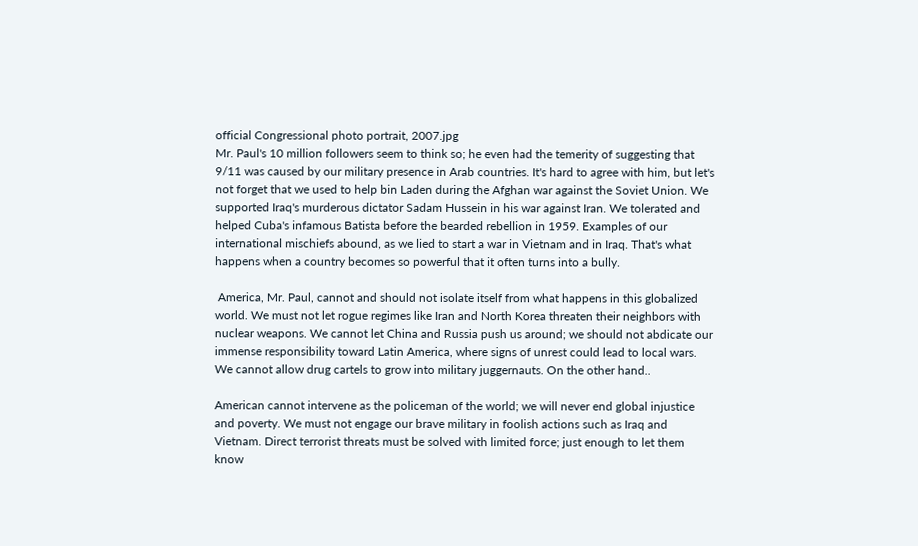official Congressional photo portrait, 2007.jpg
Mr. Paul's 10 million followers seem to think so; he even had the temerity of suggesting that 9/11 was caused by our military presence in Arab countries. It's hard to agree with him, but let's not forget that we used to help bin Laden during the Afghan war against the Soviet Union. We supported Iraq's murderous dictator Sadam Hussein in his war against Iran. We tolerated and helped Cuba's infamous Batista before the bearded rebellion in 1959. Examples of our international mischiefs abound, as we lied to start a war in Vietnam and in Iraq. That's what happens when a country becomes so powerful that it often turns into a bully.

 America, Mr. Paul, cannot and should not isolate itself from what happens in this globalized world. We must not let rogue regimes like Iran and North Korea threaten their neighbors with nuclear weapons. We cannot let China and Russia push us around; we should not abdicate our immense responsibility toward Latin America, where signs of unrest could lead to local wars. We cannot allow drug cartels to grow into military juggernauts. On the other hand..

American cannot intervene as the policeman of the world; we will never end global injustice and poverty. We must not engage our brave military in foolish actions such as Iraq and Vietnam. Direct terrorist threats must be solved with limited force; just enough to let them know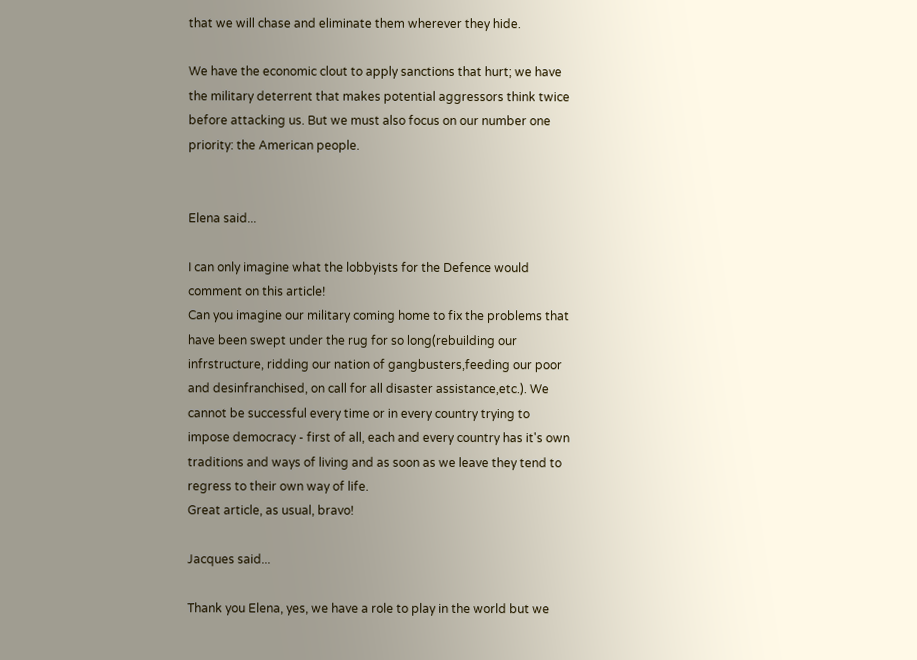that we will chase and eliminate them wherever they hide.

We have the economic clout to apply sanctions that hurt; we have the military deterrent that makes potential aggressors think twice before attacking us. But we must also focus on our number one priority: the American people.


Elena said...

I can only imagine what the lobbyists for the Defence would comment on this article!
Can you imagine our military coming home to fix the problems that have been swept under the rug for so long(rebuilding our infrstructure, ridding our nation of gangbusters,feeding our poor and desinfranchised, on call for all disaster assistance,etc.). We cannot be successful every time or in every country trying to impose democracy - first of all, each and every country has it's own traditions and ways of living and as soon as we leave they tend to regress to their own way of life.
Great article, as usual, bravo!

Jacques said...

Thank you Elena, yes, we have a role to play in the world but we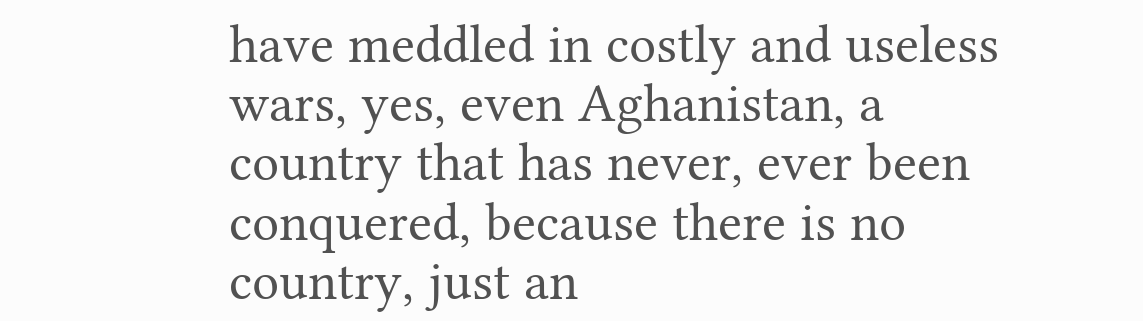have meddled in costly and useless wars, yes, even Aghanistan, a country that has never, ever been conquered, because there is no country, just an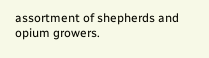assortment of shepherds and opium growers.